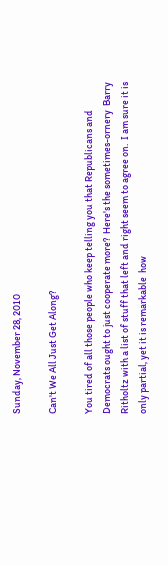Sunday, November 28, 2010

Can't We All Just Get Along?

You tired of all those people who keep telling you that Republicans and Democrats ought to just cooperate more?  Here's the sometimes-ornery  Barry Ritholtz with a list of stuff that left and right seem to agree on.  I am sure it is only partial, yet it is remarkable  how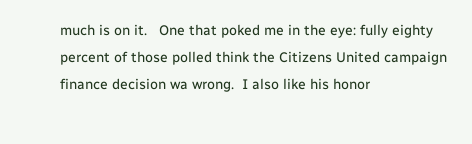much is on it.   One that poked me in the eye: fully eighty percent of those polled think the Citizens United campaign finance decision wa wrong.  I also like his honor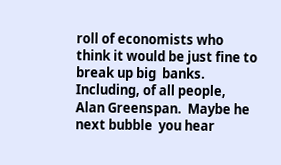roll of economists who think it would be just fine to break up big  banks.  Including, of all people,  Alan Greenspan.  Maybe he next bubble  you hear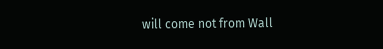will come not from Wall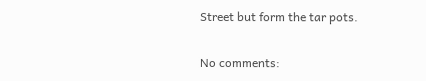Street but form the tar pots.

No comments: